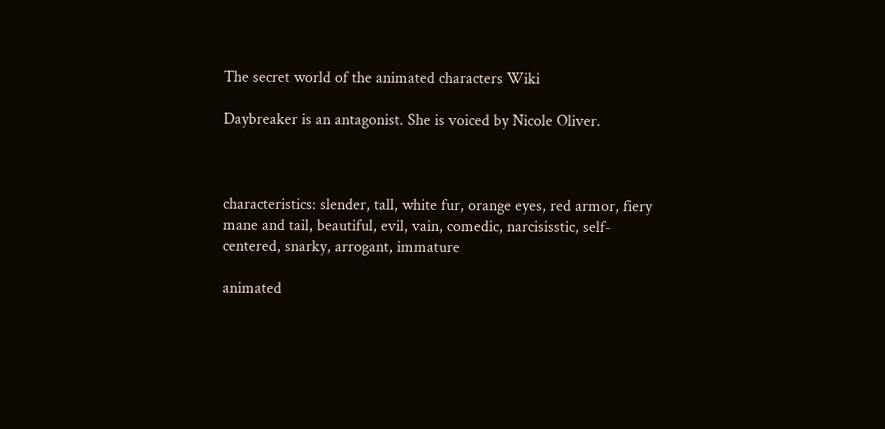The secret world of the animated characters Wiki

Daybreaker is an antagonist. She is voiced by Nicole Oliver.



characteristics: slender, tall, white fur, orange eyes, red armor, fiery mane and tail, beautiful, evil, vain, comedic, narcisisstic, self-centered, snarky, arrogant, immature

animated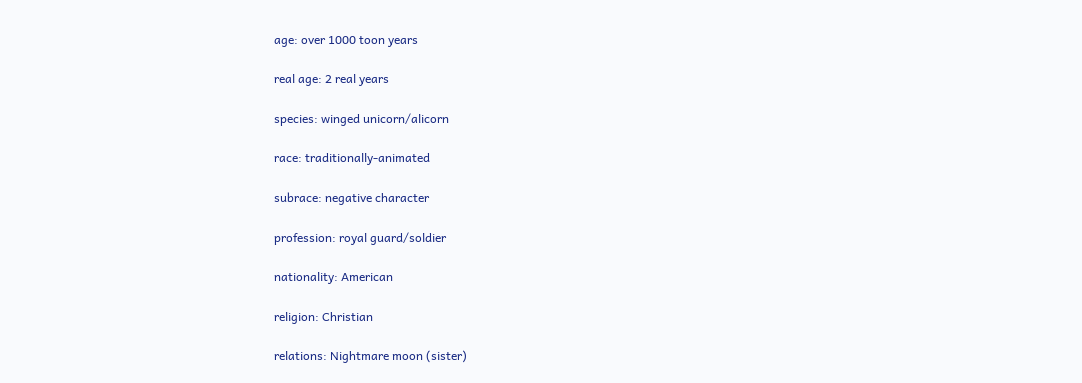age: over 1000 toon years

real age: 2 real years

species: winged unicorn/alicorn

race: traditionally-animated

subrace: negative character

profession: royal guard/soldier

nationality: American

religion: Christian

relations: Nightmare moon (sister)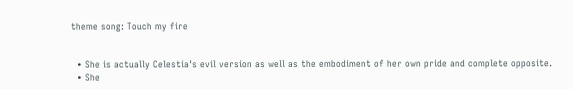theme song: Touch my fire


  • She is actually Celestia's evil version as well as the embodiment of her own pride and complete opposite.
  • She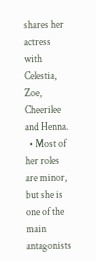shares her actress with Celestia, Zoe, Cheerilee and Henna.
  • Most of her roles are minor, but she is one of the main antagonists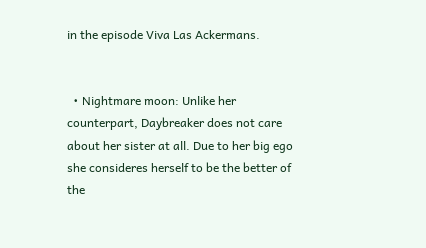in the episode Viva Las Ackermans.


  • Nightmare moon: Unlike her counterpart, Daybreaker does not care about her sister at all. Due to her big ego she consideres herself to be the better of the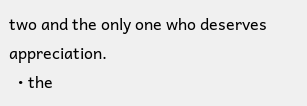two and the only one who deserves appreciation.
  • the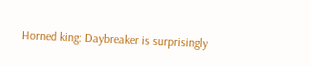Horned king: Daybreaker is surprisingly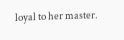loyal to her master.